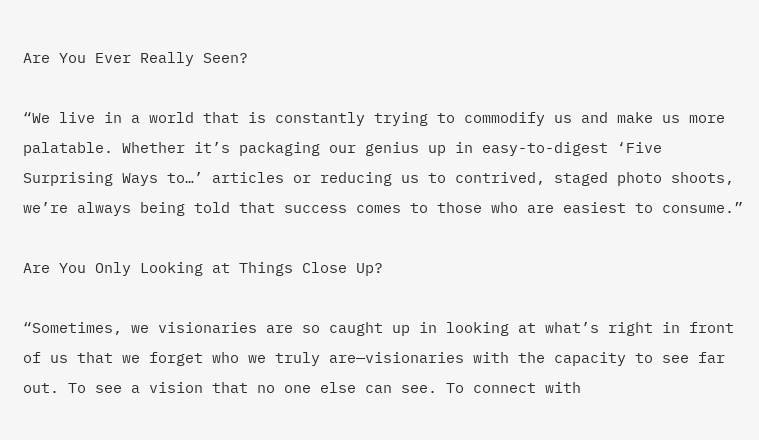Are You Ever Really Seen?

“We live in a world that is constantly trying to commodify us and make us more palatable. Whether it’s packaging our genius up in easy-to-digest ‘Five Surprising Ways to…’ articles or reducing us to contrived, staged photo shoots, we’re always being told that success comes to those who are easiest to consume.”

Are You Only Looking at Things Close Up?

“Sometimes, we visionaries are so caught up in looking at what’s right in front of us that we forget who we truly are—visionaries with the capacity to see far out. To see a vision that no one else can see. To connect with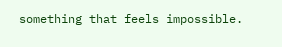something that feels impossible.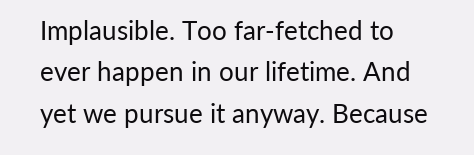Implausible. Too far-fetched to ever happen in our lifetime. And yet we pursue it anyway. Because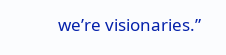we’re visionaries.”